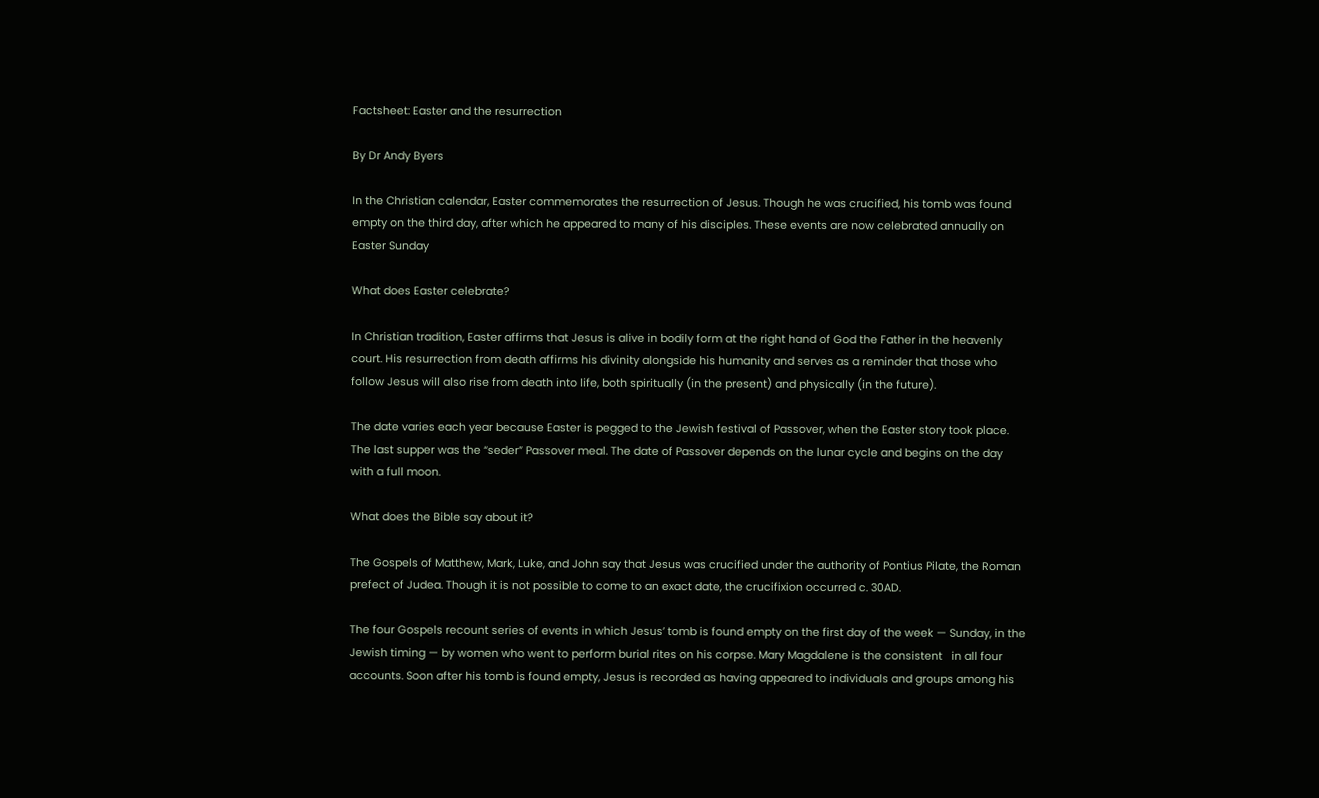Factsheet: Easter and the resurrection

By Dr Andy Byers

In the Christian calendar, Easter commemorates the resurrection of Jesus. Though he was crucified, his tomb was found empty on the third day, after which he appeared to many of his disciples. These events are now celebrated annually on Easter Sunday

What does Easter celebrate?

In Christian tradition, Easter affirms that Jesus is alive in bodily form at the right hand of God the Father in the heavenly court. His resurrection from death affirms his divinity alongside his humanity and serves as a reminder that those who follow Jesus will also rise from death into life, both spiritually (in the present) and physically (in the future).

The date varies each year because Easter is pegged to the Jewish festival of Passover, when the Easter story took place. The last supper was the “seder” Passover meal. The date of Passover depends on the lunar cycle and begins on the day with a full moon.

What does the Bible say about it?

The Gospels of Matthew, Mark, Luke, and John say that Jesus was crucified under the authority of Pontius Pilate, the Roman prefect of Judea. Though it is not possible to come to an exact date, the crucifixion occurred c. 30AD.

The four Gospels recount series of events in which Jesus’ tomb is found empty on the first day of the week — Sunday, in the Jewish timing — by women who went to perform burial rites on his corpse. Mary Magdalene is the consistent   in all four accounts. Soon after his tomb is found empty, Jesus is recorded as having appeared to individuals and groups among his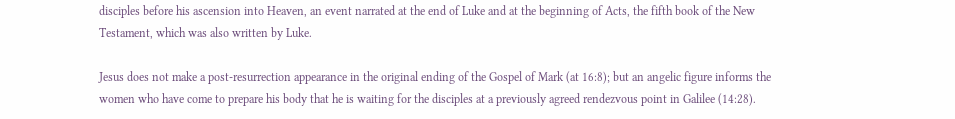disciples before his ascension into Heaven, an event narrated at the end of Luke and at the beginning of Acts, the fifth book of the New Testament, which was also written by Luke.

Jesus does not make a post-resurrection appearance in the original ending of the Gospel of Mark (at 16:8); but an angelic figure informs the women who have come to prepare his body that he is waiting for the disciples at a previously agreed rendezvous point in Galilee (14:28).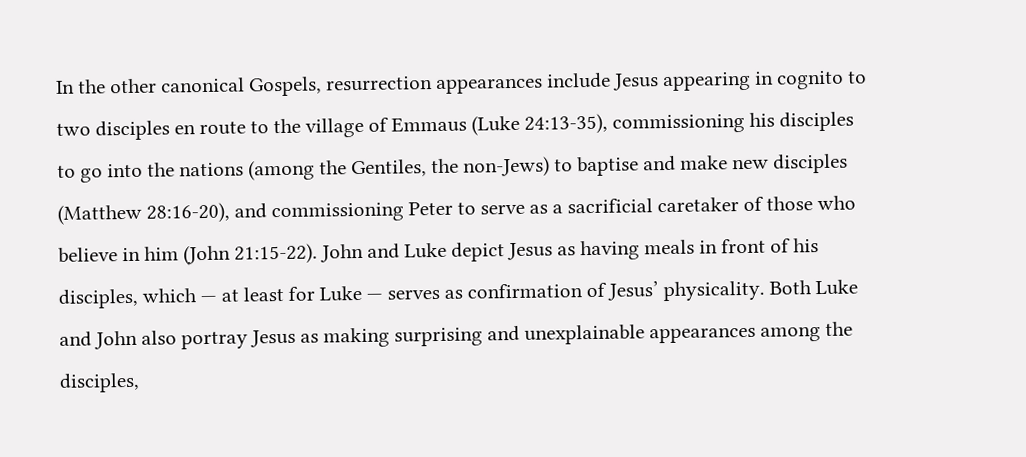In the other canonical Gospels, resurrection appearances include Jesus appearing in cognito to two disciples en route to the village of Emmaus (Luke 24:13-35), commissioning his disciples to go into the nations (among the Gentiles, the non-Jews) to baptise and make new disciples (Matthew 28:16-20), and commissioning Peter to serve as a sacrificial caretaker of those who believe in him (John 21:15-22). John and Luke depict Jesus as having meals in front of his disciples, which — at least for Luke — serves as confirmation of Jesus’ physicality. Both Luke and John also portray Jesus as making surprising and unexplainable appearances among the disciples,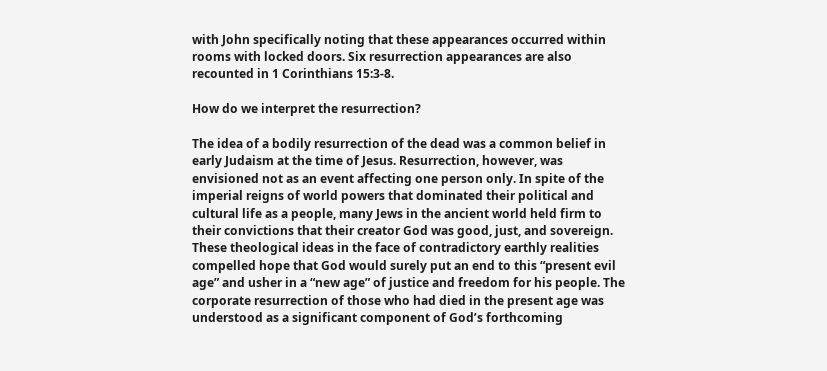with John specifically noting that these appearances occurred within rooms with locked doors. Six resurrection appearances are also recounted in 1 Corinthians 15:3-8.

How do we interpret the resurrection?

The idea of a bodily resurrection of the dead was a common belief in early Judaism at the time of Jesus. Resurrection, however, was envisioned not as an event affecting one person only. In spite of the imperial reigns of world powers that dominated their political and cultural life as a people, many Jews in the ancient world held firm to their convictions that their creator God was good, just, and sovereign. These theological ideas in the face of contradictory earthly realities compelled hope that God would surely put an end to this “present evil age” and usher in a “new age” of justice and freedom for his people. The corporate resurrection of those who had died in the present age was understood as a significant component of God’s forthcoming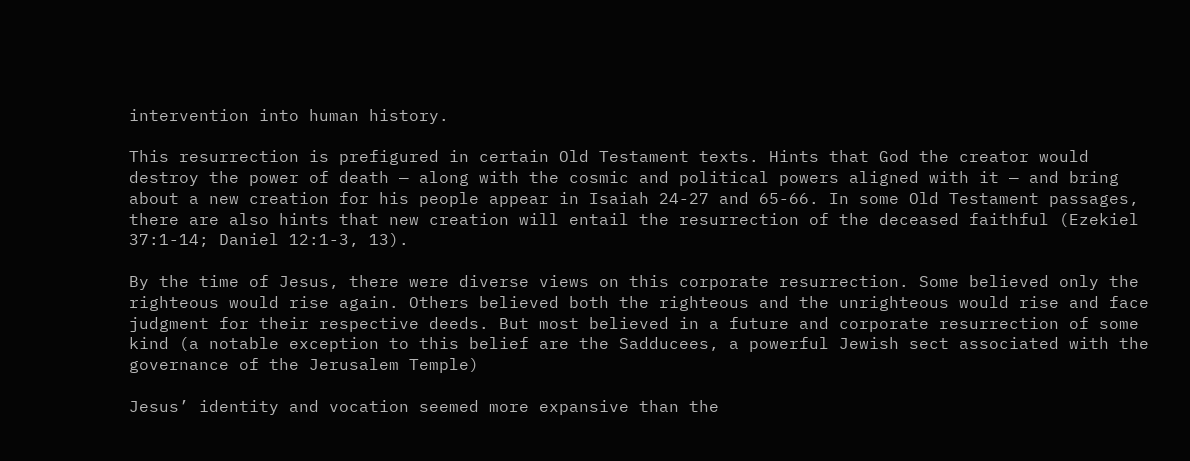intervention into human history.

This resurrection is prefigured in certain Old Testament texts. Hints that God the creator would destroy the power of death — along with the cosmic and political powers aligned with it — and bring about a new creation for his people appear in Isaiah 24-27 and 65-66. In some Old Testament passages, there are also hints that new creation will entail the resurrection of the deceased faithful (Ezekiel 37:1-14; Daniel 12:1-3, 13).

By the time of Jesus, there were diverse views on this corporate resurrection. Some believed only the righteous would rise again. Others believed both the righteous and the unrighteous would rise and face judgment for their respective deeds. But most believed in a future and corporate resurrection of some kind (a notable exception to this belief are the Sadducees, a powerful Jewish sect associated with the governance of the Jerusalem Temple)

Jesus’ identity and vocation seemed more expansive than the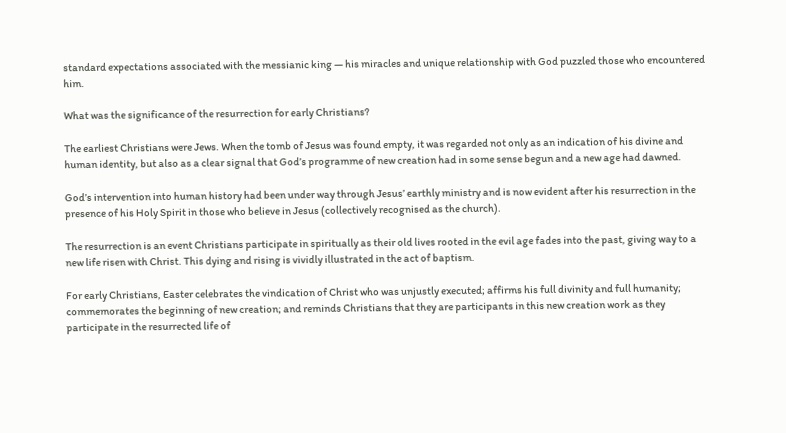standard expectations associated with the messianic king — his miracles and unique relationship with God puzzled those who encountered him.

What was the significance of the resurrection for early Christians?

The earliest Christians were Jews. When the tomb of Jesus was found empty, it was regarded not only as an indication of his divine and human identity, but also as a clear signal that God’s programme of new creation had in some sense begun and a new age had dawned.

God’s intervention into human history had been under way through Jesus’ earthly ministry and is now evident after his resurrection in the presence of his Holy Spirit in those who believe in Jesus (collectively recognised as the church).

The resurrection is an event Christians participate in spiritually as their old lives rooted in the evil age fades into the past, giving way to a new life risen with Christ. This dying and rising is vividly illustrated in the act of baptism.

For early Christians, Easter celebrates the vindication of Christ who was unjustly executed; affirms his full divinity and full humanity; commemorates the beginning of new creation; and reminds Christians that they are participants in this new creation work as they participate in the resurrected life of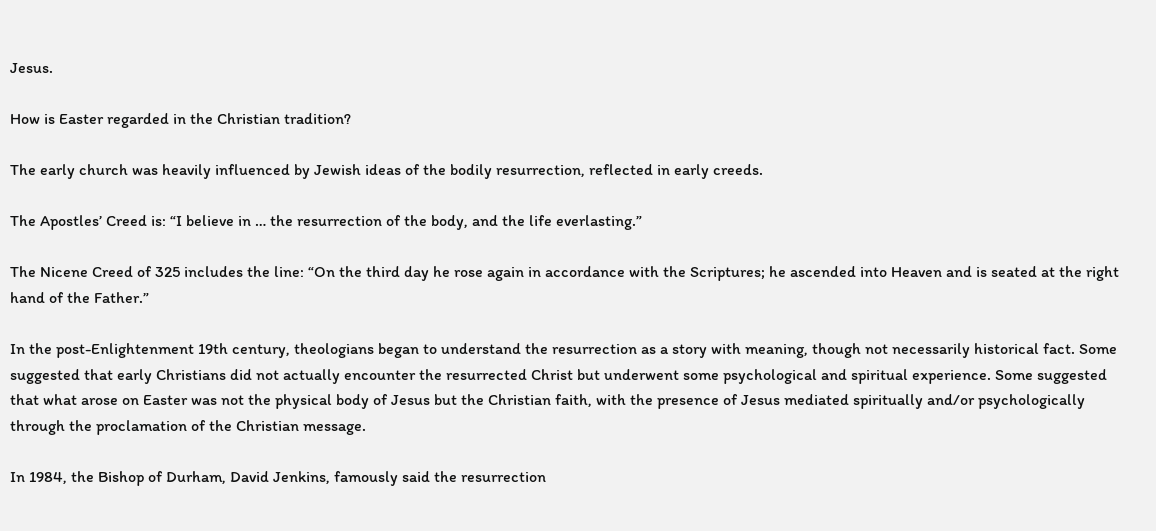Jesus.

How is Easter regarded in the Christian tradition?

The early church was heavily influenced by Jewish ideas of the bodily resurrection, reflected in early creeds.

The Apostles’ Creed is: “I believe in … the resurrection of the body, and the life everlasting.”

The Nicene Creed of 325 includes the line: “On the third day he rose again in accordance with the Scriptures; he ascended into Heaven and is seated at the right hand of the Father.”

In the post-Enlightenment 19th century, theologians began to understand the resurrection as a story with meaning, though not necessarily historical fact. Some suggested that early Christians did not actually encounter the resurrected Christ but underwent some psychological and spiritual experience. Some suggested that what arose on Easter was not the physical body of Jesus but the Christian faith, with the presence of Jesus mediated spiritually and/or psychologically through the proclamation of the Christian message.

In 1984, the Bishop of Durham, David Jenkins, famously said the resurrection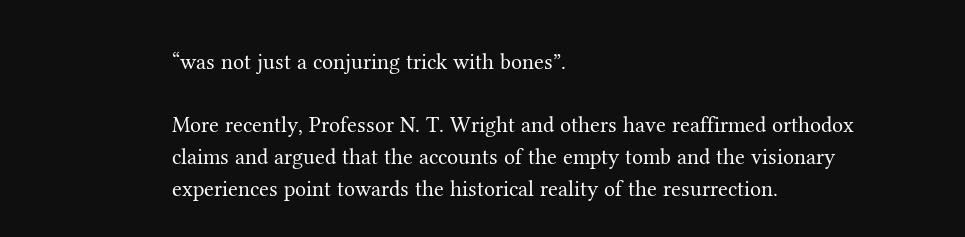“was not just a conjuring trick with bones”.

More recently, Professor N. T. Wright and others have reaffirmed orthodox claims and argued that the accounts of the empty tomb and the visionary experiences point towards the historical reality of the resurrection.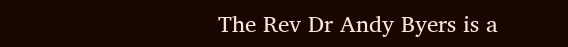The Rev Dr Andy Byers is a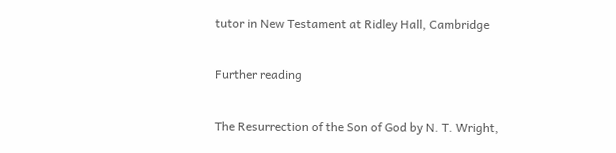tutor in New Testament at Ridley Hall, Cambridge

Further reading

The Resurrection of the Son of God by N. T. Wright,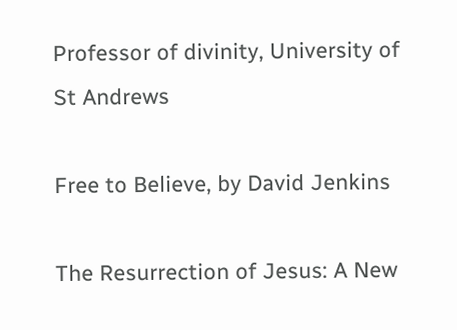Professor of divinity, University of St Andrews

Free to Believe, by David Jenkins

The Resurrection of Jesus: A New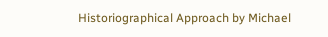Historiographical Approach by Michael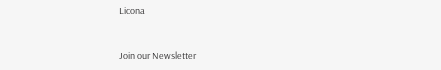Licona


Join our Newsletter